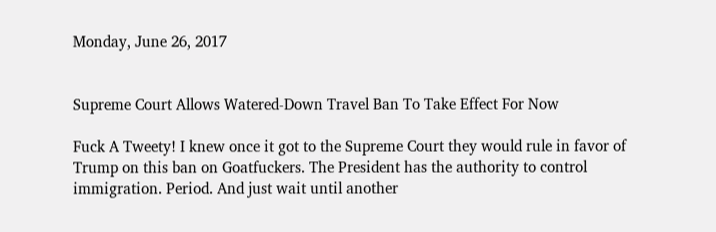Monday, June 26, 2017


Supreme Court Allows Watered-Down Travel Ban To Take Effect For Now

Fuck A Tweety! I knew once it got to the Supreme Court they would rule in favor of Trump on this ban on Goatfuckers. The President has the authority to control immigration. Period. And just wait until another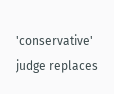'conservative' judge replaces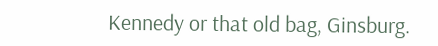Kennedy or that old bag, Ginsburg.